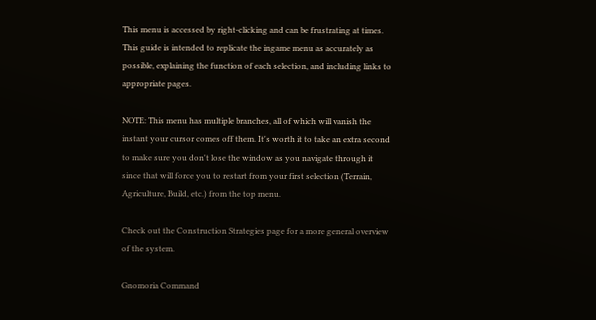This menu is accessed by right-clicking and can be frustrating at times. This guide is intended to replicate the ingame menu as accurately as possible, explaining the function of each selection, and including links to appropriate pages.

NOTE: This menu has multiple branches, all of which will vanish the instant your cursor comes off them. It's worth it to take an extra second to make sure you don't lose the window as you navigate through it since that will force you to restart from your first selection (Terrain, Agriculture, Build, etc.) from the top menu.

Check out the Construction Strategies page for a more general overview of the system.

Gnomoria Command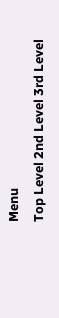Menu
Top Level 2nd Level 3rd Level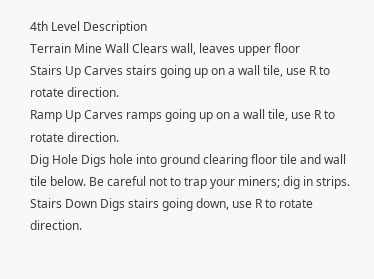4th Level Description
Terrain Mine Wall Clears wall, leaves upper floor
Stairs Up Carves stairs going up on a wall tile, use R to rotate direction.
Ramp Up Carves ramps going up on a wall tile, use R to rotate direction.
Dig Hole Digs hole into ground clearing floor tile and wall tile below. Be careful not to trap your miners; dig in strips.
Stairs Down Digs stairs going down, use R to rotate direction.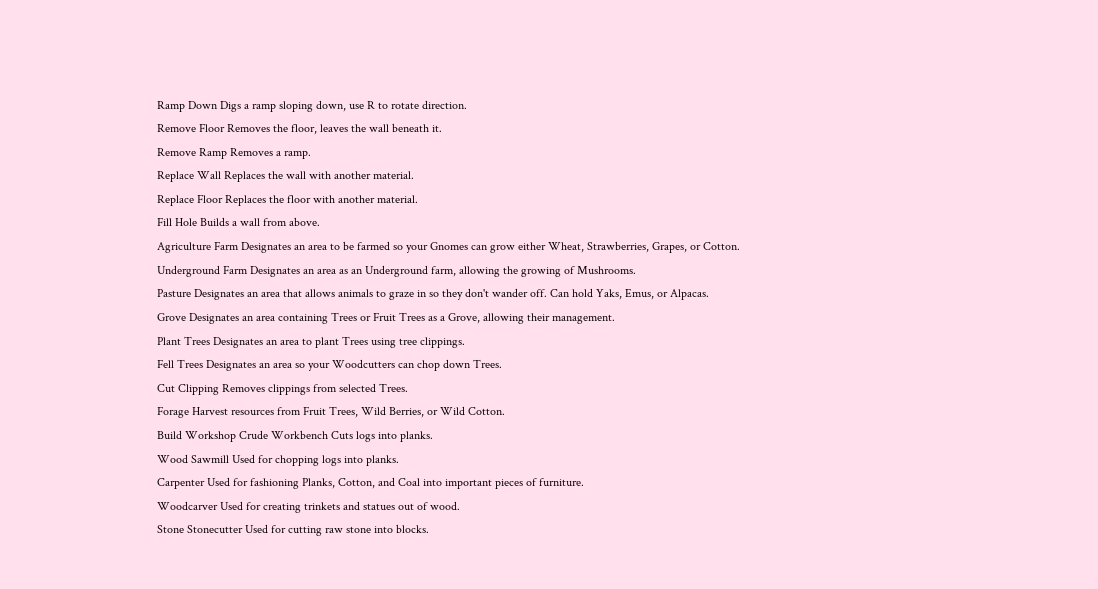Ramp Down Digs a ramp sloping down, use R to rotate direction.
Remove Floor Removes the floor, leaves the wall beneath it.
Remove Ramp Removes a ramp.
Replace Wall Replaces the wall with another material.
Replace Floor Replaces the floor with another material.
Fill Hole Builds a wall from above.
Agriculture Farm Designates an area to be farmed so your Gnomes can grow either Wheat, Strawberries, Grapes, or Cotton.
Underground Farm Designates an area as an Underground farm, allowing the growing of Mushrooms.
Pasture Designates an area that allows animals to graze in so they don't wander off. Can hold Yaks, Emus, or Alpacas.
Grove Designates an area containing Trees or Fruit Trees as a Grove, allowing their management.
Plant Trees Designates an area to plant Trees using tree clippings.
Fell Trees Designates an area so your Woodcutters can chop down Trees.
Cut Clipping Removes clippings from selected Trees.
Forage Harvest resources from Fruit Trees, Wild Berries, or Wild Cotton.
Build Workshop Crude Workbench Cuts logs into planks.
Wood Sawmill Used for chopping logs into planks.
Carpenter Used for fashioning Planks, Cotton, and Coal into important pieces of furniture.
Woodcarver Used for creating trinkets and statues out of wood.
Stone Stonecutter Used for cutting raw stone into blocks.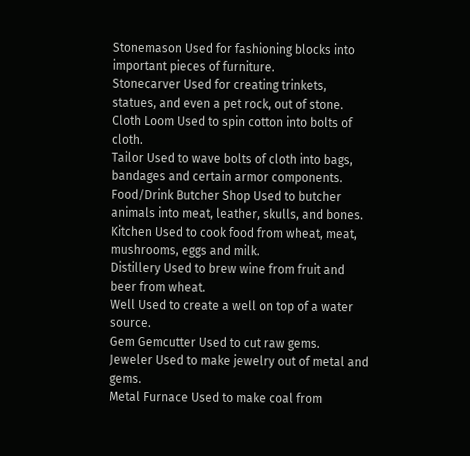Stonemason Used for fashioning blocks into important pieces of furniture.
Stonecarver Used for creating trinkets, statues, and even a pet rock, out of stone.
Cloth Loom Used to spin cotton into bolts of cloth.
Tailor Used to wave bolts of cloth into bags, bandages and certain armor components.
Food/Drink Butcher Shop Used to butcher animals into meat, leather, skulls, and bones.
Kitchen Used to cook food from wheat, meat, mushrooms, eggs and milk.
Distillery Used to brew wine from fruit and beer from wheat.
Well Used to create a well on top of a water source.
Gem Gemcutter Used to cut raw gems.
Jeweler Used to make jewelry out of metal and gems.
Metal Furnace Used to make coal from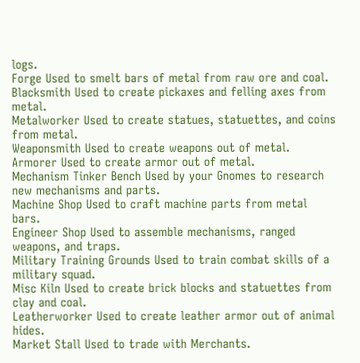logs.
Forge Used to smelt bars of metal from raw ore and coal.
Blacksmith Used to create pickaxes and felling axes from metal.
Metalworker Used to create statues, statuettes, and coins from metal.
Weaponsmith Used to create weapons out of metal.
Armorer Used to create armor out of metal.
Mechanism Tinker Bench Used by your Gnomes to research new mechanisms and parts.
Machine Shop Used to craft machine parts from metal bars.
Engineer Shop Used to assemble mechanisms, ranged weapons, and traps.
Military Training Grounds Used to train combat skills of a military squad.
Misc Kiln Used to create brick blocks and statuettes from clay and coal.
Leatherworker Used to create leather armor out of animal hides.
Market Stall Used to trade with Merchants.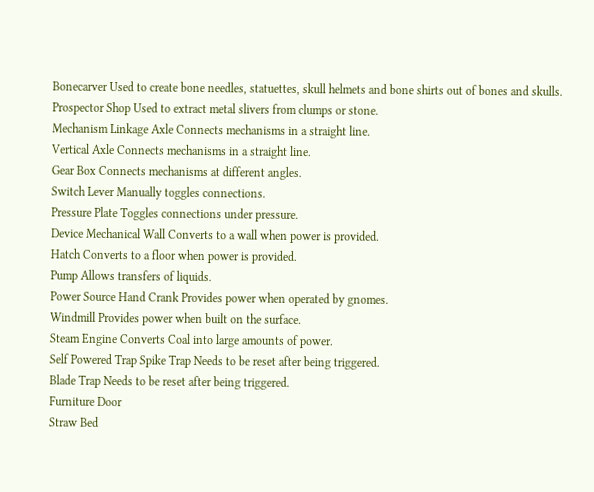Bonecarver Used to create bone needles, statuettes, skull helmets and bone shirts out of bones and skulls.
Prospector Shop Used to extract metal slivers from clumps or stone.
Mechanism Linkage Axle Connects mechanisms in a straight line.
Vertical Axle Connects mechanisms in a straight line.
Gear Box Connects mechanisms at different angles.
Switch Lever Manually toggles connections.
Pressure Plate Toggles connections under pressure.
Device Mechanical Wall Converts to a wall when power is provided.
Hatch Converts to a floor when power is provided.
Pump Allows transfers of liquids.
Power Source Hand Crank Provides power when operated by gnomes.
Windmill Provides power when built on the surface.
Steam Engine Converts Coal into large amounts of power.
Self Powered Trap Spike Trap Needs to be reset after being triggered.
Blade Trap Needs to be reset after being triggered.
Furniture Door
Straw Bed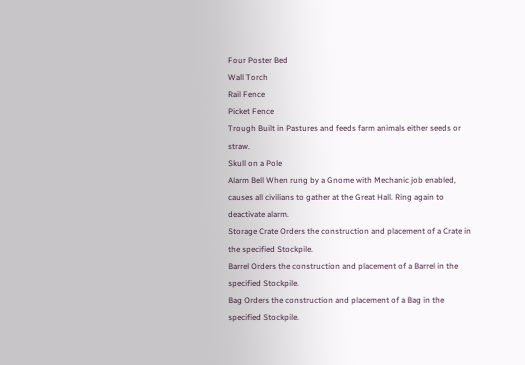Four Poster Bed
Wall Torch
Rail Fence
Picket Fence
Trough Built in Pastures and feeds farm animals either seeds or straw.
Skull on a Pole
Alarm Bell When rung by a Gnome with Mechanic job enabled, causes all civilians to gather at the Great Hall. Ring again to deactivate alarm.
Storage Crate Orders the construction and placement of a Crate in the specified Stockpile.
Barrel Orders the construction and placement of a Barrel in the specified Stockpile.
Bag Orders the construction and placement of a Bag in the specified Stockpile.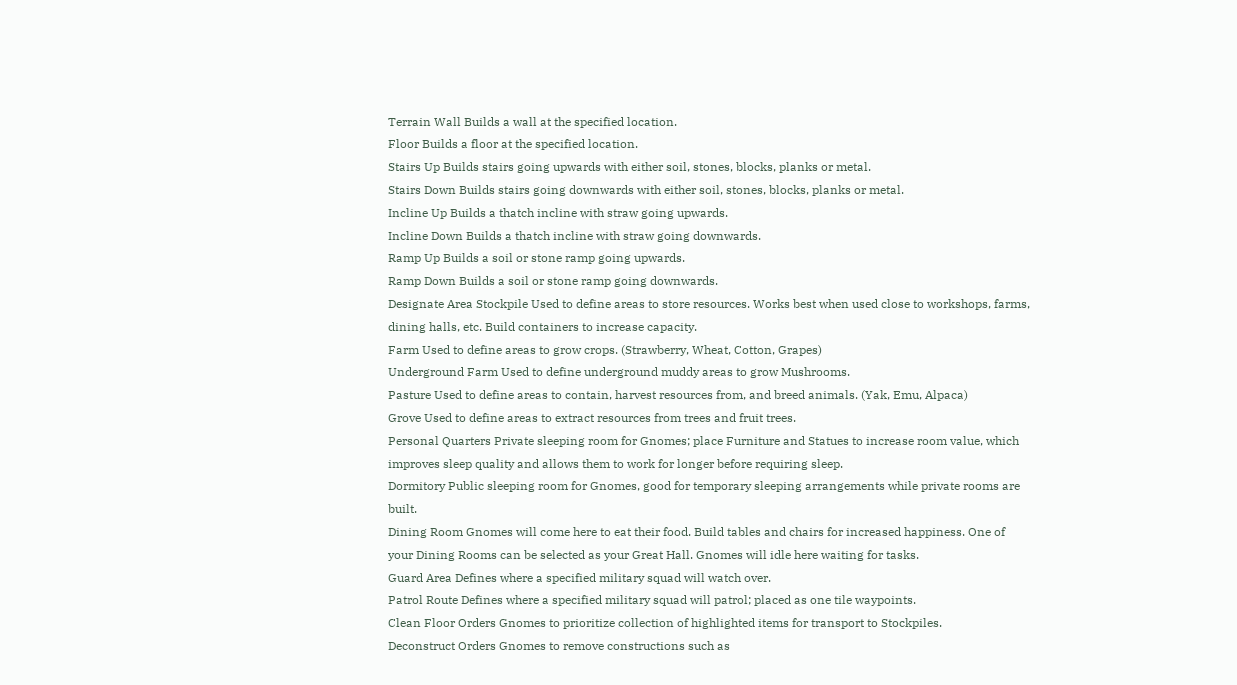Terrain Wall Builds a wall at the specified location.
Floor Builds a floor at the specified location.
Stairs Up Builds stairs going upwards with either soil, stones, blocks, planks or metal.
Stairs Down Builds stairs going downwards with either soil, stones, blocks, planks or metal.
Incline Up Builds a thatch incline with straw going upwards.
Incline Down Builds a thatch incline with straw going downwards.
Ramp Up Builds a soil or stone ramp going upwards.
Ramp Down Builds a soil or stone ramp going downwards.
Designate Area Stockpile Used to define areas to store resources. Works best when used close to workshops, farms, dining halls, etc. Build containers to increase capacity.
Farm Used to define areas to grow crops. (Strawberry, Wheat, Cotton, Grapes)
Underground Farm Used to define underground muddy areas to grow Mushrooms.
Pasture Used to define areas to contain, harvest resources from, and breed animals. (Yak, Emu, Alpaca)
Grove Used to define areas to extract resources from trees and fruit trees.
Personal Quarters Private sleeping room for Gnomes; place Furniture and Statues to increase room value, which improves sleep quality and allows them to work for longer before requiring sleep.
Dormitory Public sleeping room for Gnomes, good for temporary sleeping arrangements while private rooms are built.
Dining Room Gnomes will come here to eat their food. Build tables and chairs for increased happiness. One of your Dining Rooms can be selected as your Great Hall. Gnomes will idle here waiting for tasks.
Guard Area Defines where a specified military squad will watch over.
Patrol Route Defines where a specified military squad will patrol; placed as one tile waypoints.
Clean Floor Orders Gnomes to prioritize collection of highlighted items for transport to Stockpiles.
Deconstruct Orders Gnomes to remove constructions such as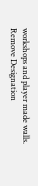workshops and player made walls.
Remove Designation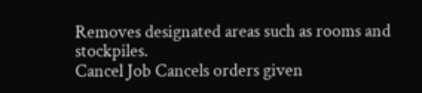Removes designated areas such as rooms and stockpiles.
Cancel Job Cancels orders given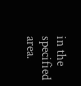in the specified area.